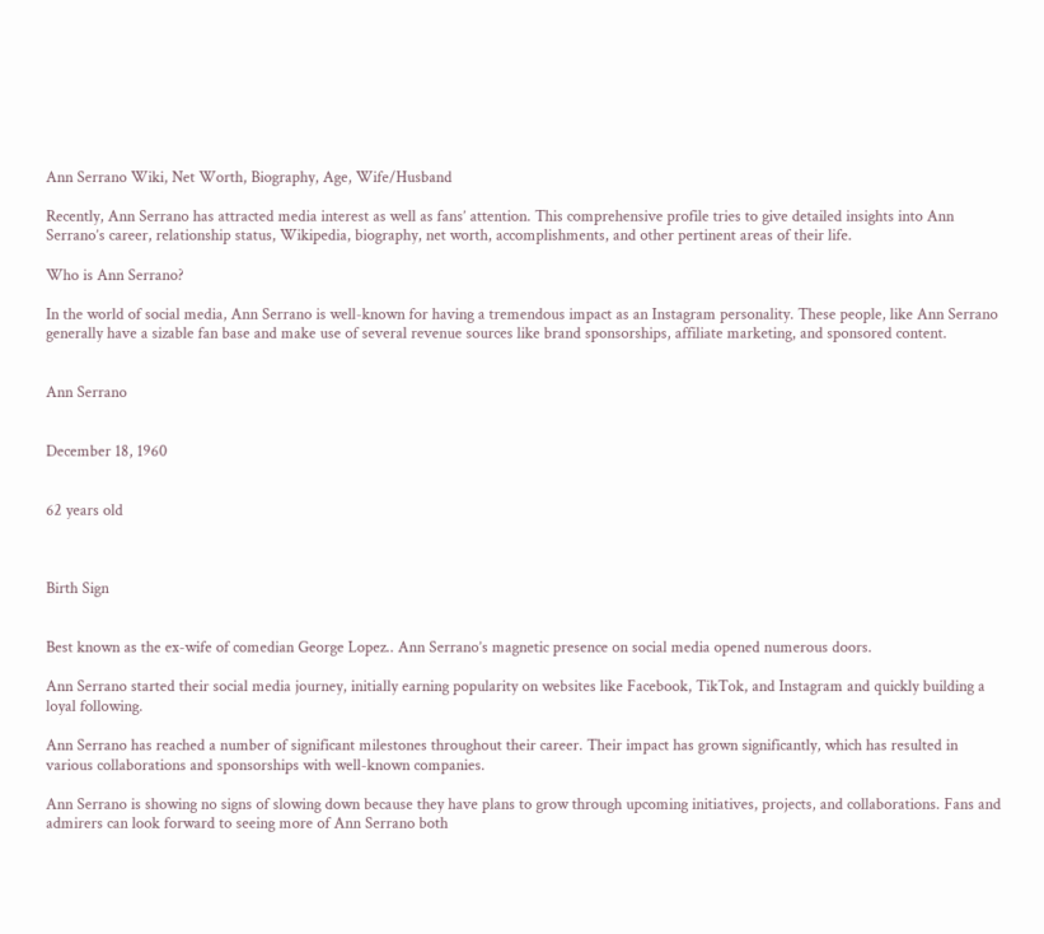Ann Serrano Wiki, Net Worth, Biography, Age, Wife/Husband

Recently, Ann Serrano has attracted media interest as well as fans’ attention. This comprehensive profile tries to give detailed insights into Ann Serrano’s career, relationship status, Wikipedia, biography, net worth, accomplishments, and other pertinent areas of their life.

Who is Ann Serrano?

In the world of social media, Ann Serrano is well-known for having a tremendous impact as an Instagram personality. These people, like Ann Serrano generally have a sizable fan base and make use of several revenue sources like brand sponsorships, affiliate marketing, and sponsored content.


Ann Serrano


December 18, 1960


62 years old



Birth Sign


Best known as the ex-wife of comedian George Lopez.. Ann Serrano’s magnetic presence on social media opened numerous doors.

Ann Serrano started their social media journey, initially earning popularity on websites like Facebook, TikTok, and Instagram and quickly building a loyal following.

Ann Serrano has reached a number of significant milestones throughout their career. Their impact has grown significantly, which has resulted in various collaborations and sponsorships with well-known companies.

Ann Serrano is showing no signs of slowing down because they have plans to grow through upcoming initiatives, projects, and collaborations. Fans and admirers can look forward to seeing more of Ann Serrano both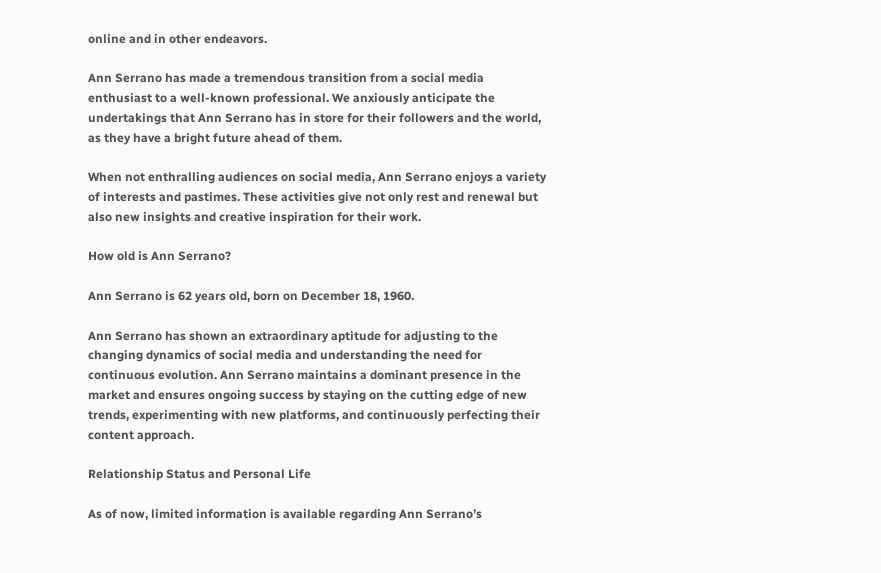online and in other endeavors.

Ann Serrano has made a tremendous transition from a social media enthusiast to a well-known professional. We anxiously anticipate the undertakings that Ann Serrano has in store for their followers and the world, as they have a bright future ahead of them.

When not enthralling audiences on social media, Ann Serrano enjoys a variety of interests and pastimes. These activities give not only rest and renewal but also new insights and creative inspiration for their work.

How old is Ann Serrano?

Ann Serrano is 62 years old, born on December 18, 1960.

Ann Serrano has shown an extraordinary aptitude for adjusting to the changing dynamics of social media and understanding the need for continuous evolution. Ann Serrano maintains a dominant presence in the market and ensures ongoing success by staying on the cutting edge of new trends, experimenting with new platforms, and continuously perfecting their content approach.

Relationship Status and Personal Life

As of now, limited information is available regarding Ann Serrano’s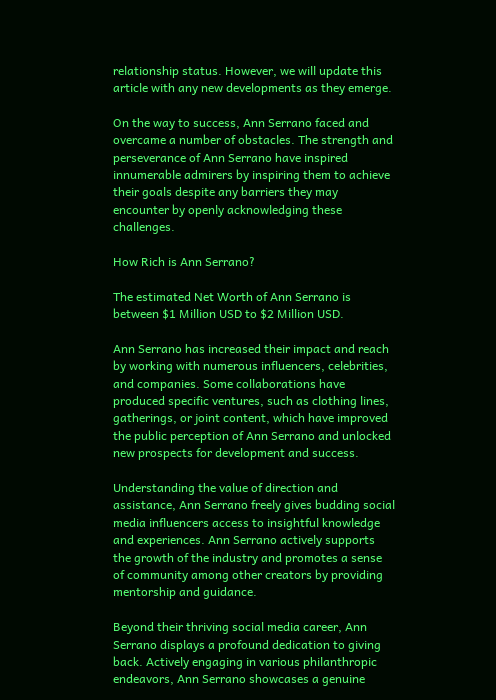relationship status. However, we will update this article with any new developments as they emerge.

On the way to success, Ann Serrano faced and overcame a number of obstacles. The strength and perseverance of Ann Serrano have inspired innumerable admirers by inspiring them to achieve their goals despite any barriers they may encounter by openly acknowledging these challenges.

How Rich is Ann Serrano?

The estimated Net Worth of Ann Serrano is between $1 Million USD to $2 Million USD.

Ann Serrano has increased their impact and reach by working with numerous influencers, celebrities, and companies. Some collaborations have produced specific ventures, such as clothing lines, gatherings, or joint content, which have improved the public perception of Ann Serrano and unlocked new prospects for development and success.

Understanding the value of direction and assistance, Ann Serrano freely gives budding social media influencers access to insightful knowledge and experiences. Ann Serrano actively supports the growth of the industry and promotes a sense of community among other creators by providing mentorship and guidance.

Beyond their thriving social media career, Ann Serrano displays a profound dedication to giving back. Actively engaging in various philanthropic endeavors, Ann Serrano showcases a genuine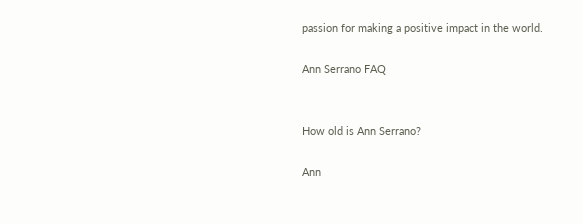passion for making a positive impact in the world.

Ann Serrano FAQ


How old is Ann Serrano?

Ann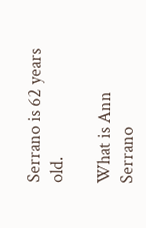Serrano is 62 years old.

What is Ann Serrano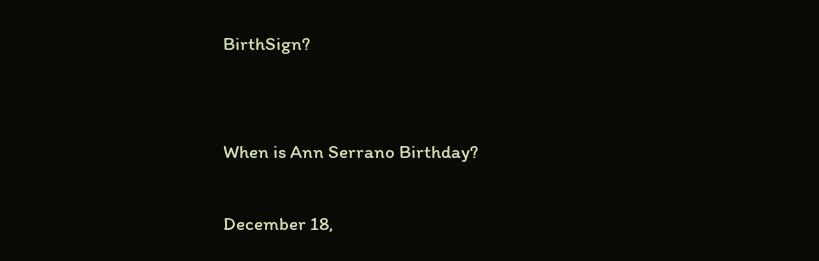BirthSign?


When is Ann Serrano Birthday?

December 18,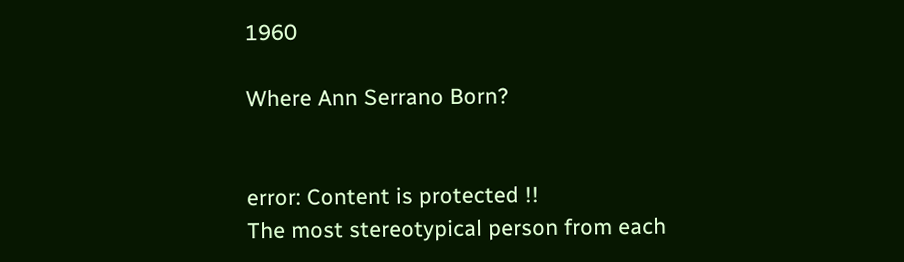1960

Where Ann Serrano Born?


error: Content is protected !!
The most stereotypical person from each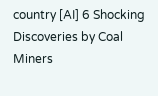country [AI] 6 Shocking Discoveries by Coal Miners